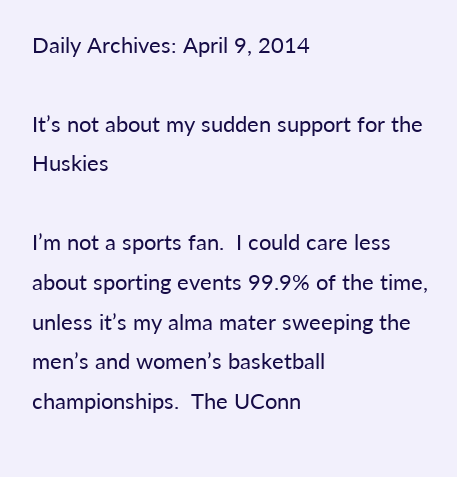Daily Archives: April 9, 2014

It’s not about my sudden support for the Huskies

I’m not a sports fan.  I could care less about sporting events 99.9% of the time, unless it’s my alma mater sweeping the men’s and women’s basketball championships.  The UConn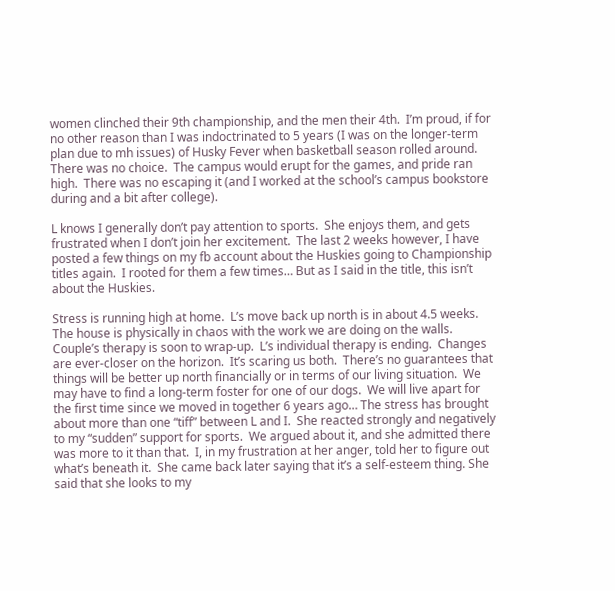women clinched their 9th championship, and the men their 4th.  I’m proud, if for no other reason than I was indoctrinated to 5 years (I was on the longer-term plan due to mh issues) of Husky Fever when basketball season rolled around.  There was no choice.  The campus would erupt for the games, and pride ran high.  There was no escaping it (and I worked at the school’s campus bookstore during and a bit after college).

L knows I generally don’t pay attention to sports.  She enjoys them, and gets frustrated when I don’t join her excitement.  The last 2 weeks however, I have posted a few things on my fb account about the Huskies going to Championship titles again.  I rooted for them a few times… But as I said in the title, this isn’t about the Huskies.

Stress is running high at home.  L’s move back up north is in about 4.5 weeks.  The house is physically in chaos with the work we are doing on the walls.  Couple’s therapy is soon to wrap-up.  L’s individual therapy is ending.  Changes are ever-closer on the horizon.  It’s scaring us both.  There’s no guarantees that things will be better up north financially or in terms of our living situation.  We may have to find a long-term foster for one of our dogs.  We will live apart for the first time since we moved in together 6 years ago… The stress has brought about more than one “tiff” between L and I.  She reacted strongly and negatively to my “sudden” support for sports.  We argued about it, and she admitted there was more to it than that.  I, in my frustration at her anger, told her to figure out what’s beneath it.  She came back later saying that it’s a self-esteem thing. She said that she looks to my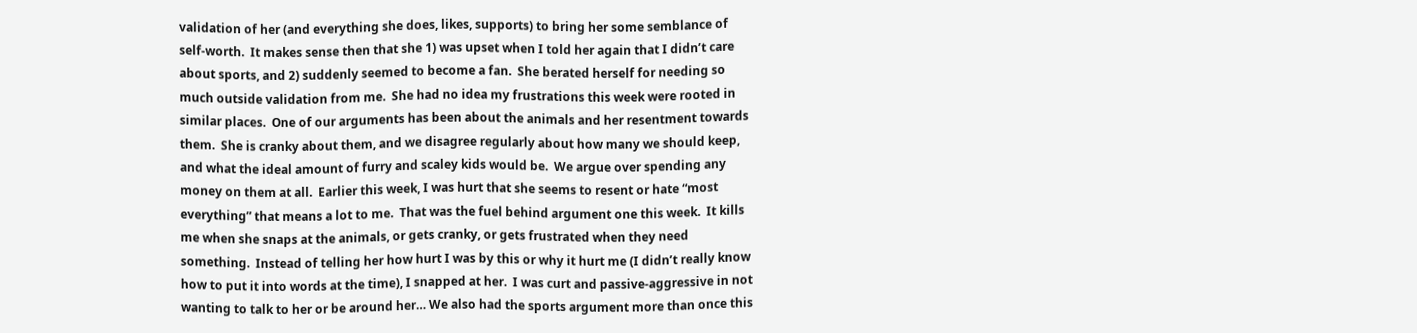validation of her (and everything she does, likes, supports) to bring her some semblance of self-worth.  It makes sense then that she 1) was upset when I told her again that I didn’t care about sports, and 2) suddenly seemed to become a fan.  She berated herself for needing so much outside validation from me.  She had no idea my frustrations this week were rooted in similar places.  One of our arguments has been about the animals and her resentment towards them.  She is cranky about them, and we disagree regularly about how many we should keep, and what the ideal amount of furry and scaley kids would be.  We argue over spending any money on them at all.  Earlier this week, I was hurt that she seems to resent or hate “most everything” that means a lot to me.  That was the fuel behind argument one this week.  It kills me when she snaps at the animals, or gets cranky, or gets frustrated when they need something.  Instead of telling her how hurt I was by this or why it hurt me (I didn’t really know how to put it into words at the time), I snapped at her.  I was curt and passive-aggressive in not wanting to talk to her or be around her… We also had the sports argument more than once this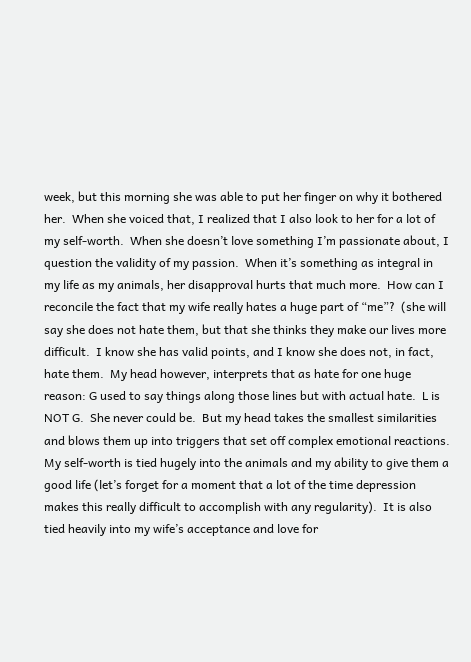week, but this morning she was able to put her finger on why it bothered her.  When she voiced that, I realized that I also look to her for a lot of my self-worth.  When she doesn’t love something I’m passionate about, I question the validity of my passion.  When it’s something as integral in my life as my animals, her disapproval hurts that much more.  How can I reconcile the fact that my wife really hates a huge part of “me”?  (she will say she does not hate them, but that she thinks they make our lives more difficult.  I know she has valid points, and I know she does not, in fact, hate them.  My head however, interprets that as hate for one huge reason: G used to say things along those lines but with actual hate.  L is NOT G.  She never could be.  But my head takes the smallest similarities and blows them up into triggers that set off complex emotional reactions.  My self-worth is tied hugely into the animals and my ability to give them a good life (let’s forget for a moment that a lot of the time depression makes this really difficult to accomplish with any regularity).  It is also tied heavily into my wife’s acceptance and love for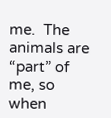me.  The animals are “part” of me, so when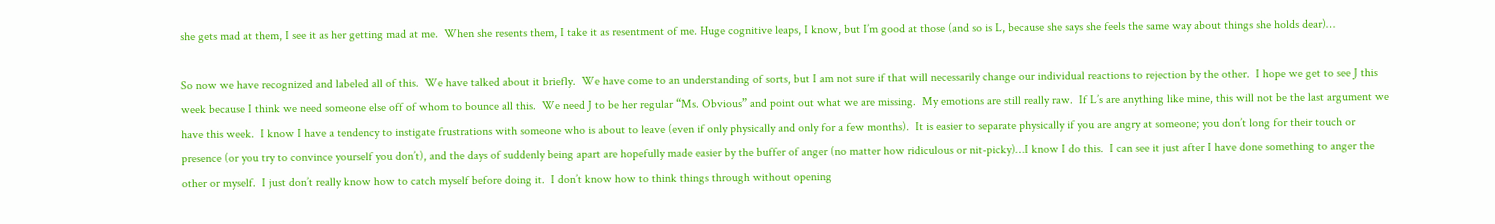she gets mad at them, I see it as her getting mad at me.  When she resents them, I take it as resentment of me. Huge cognitive leaps, I know, but I’m good at those (and so is L, because she says she feels the same way about things she holds dear)…

So now we have recognized and labeled all of this.  We have talked about it briefly.  We have come to an understanding of sorts, but I am not sure if that will necessarily change our individual reactions to rejection by the other.  I hope we get to see J this week because I think we need someone else off of whom to bounce all this.  We need J to be her regular “Ms. Obvious” and point out what we are missing.  My emotions are still really raw.  If L’s are anything like mine, this will not be the last argument we have this week.  I know I have a tendency to instigate frustrations with someone who is about to leave (even if only physically and only for a few months).  It is easier to separate physically if you are angry at someone; you don’t long for their touch or presence (or you try to convince yourself you don’t), and the days of suddenly being apart are hopefully made easier by the buffer of anger (no matter how ridiculous or nit-picky)…I know I do this.  I can see it just after I have done something to anger the other or myself.  I just don’t really know how to catch myself before doing it.  I don’t know how to think things through without opening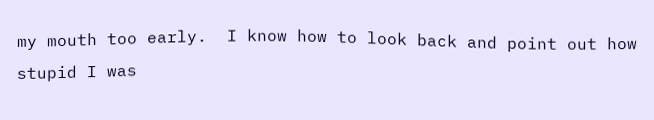my mouth too early.  I know how to look back and point out how stupid I was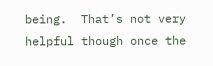being.  That’s not very helpful though once the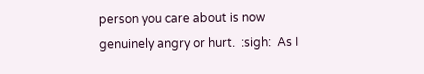person you care about is now genuinely angry or hurt.  :sigh:  As I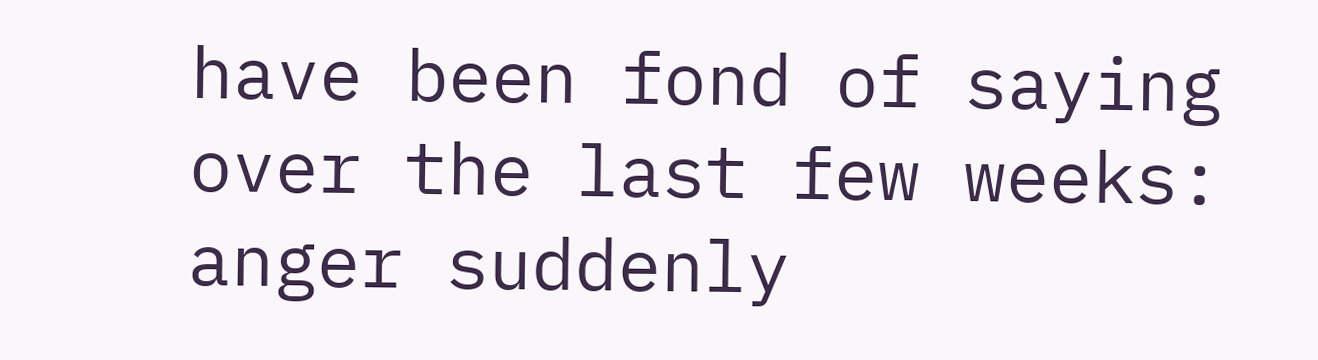have been fond of saying over the last few weeks: anger suddenly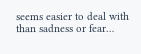seems easier to deal with than sadness or fear…